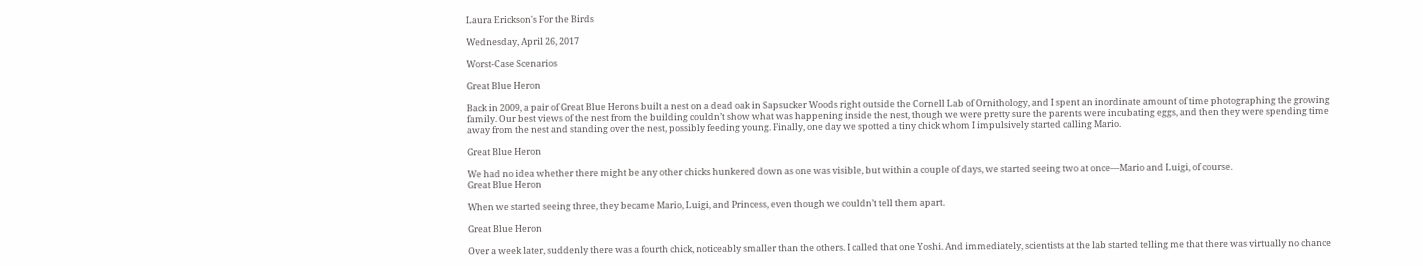Laura Erickson's For the Birds

Wednesday, April 26, 2017

Worst-Case Scenarios

Great Blue Heron

Back in 2009, a pair of Great Blue Herons built a nest on a dead oak in Sapsucker Woods right outside the Cornell Lab of Ornithology, and I spent an inordinate amount of time photographing the growing family. Our best views of the nest from the building couldn’t show what was happening inside the nest, though we were pretty sure the parents were incubating eggs, and then they were spending time away from the nest and standing over the nest, possibly feeding young. Finally, one day we spotted a tiny chick whom I impulsively started calling Mario.

Great Blue Heron

We had no idea whether there might be any other chicks hunkered down as one was visible, but within a couple of days, we started seeing two at once—Mario and Luigi, of course.
Great Blue Heron

When we started seeing three, they became Mario, Luigi, and Princess, even though we couldn’t tell them apart.

Great Blue Heron

Over a week later, suddenly there was a fourth chick, noticeably smaller than the others. I called that one Yoshi. And immediately, scientists at the lab started telling me that there was virtually no chance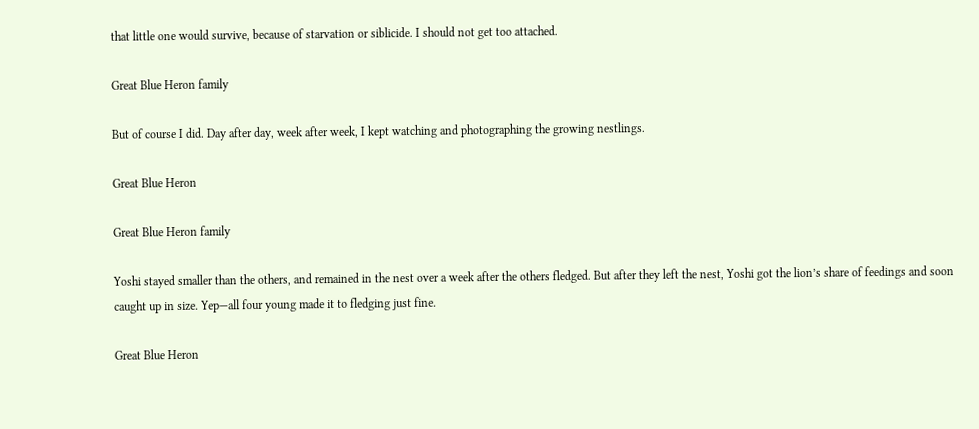that little one would survive, because of starvation or siblicide. I should not get too attached.

Great Blue Heron family

But of course I did. Day after day, week after week, I kept watching and photographing the growing nestlings.

Great Blue Heron

Great Blue Heron family

Yoshi stayed smaller than the others, and remained in the nest over a week after the others fledged. But after they left the nest, Yoshi got the lion’s share of feedings and soon caught up in size. Yep—all four young made it to fledging just fine.

Great Blue Heron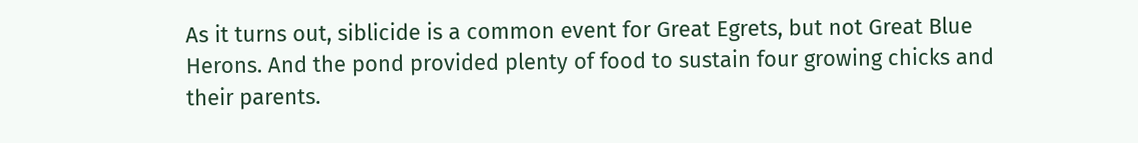As it turns out, siblicide is a common event for Great Egrets, but not Great Blue Herons. And the pond provided plenty of food to sustain four growing chicks and their parents.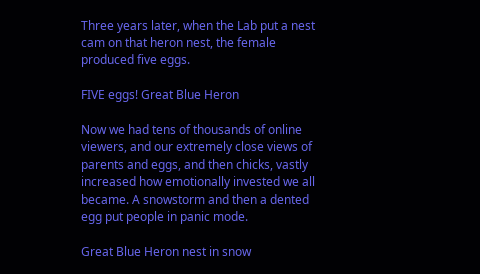Three years later, when the Lab put a nest cam on that heron nest, the female produced five eggs.

FIVE eggs! Great Blue Heron

Now we had tens of thousands of online viewers, and our extremely close views of parents and eggs, and then chicks, vastly increased how emotionally invested we all became. A snowstorm and then a dented egg put people in panic mode.

Great Blue Heron nest in snow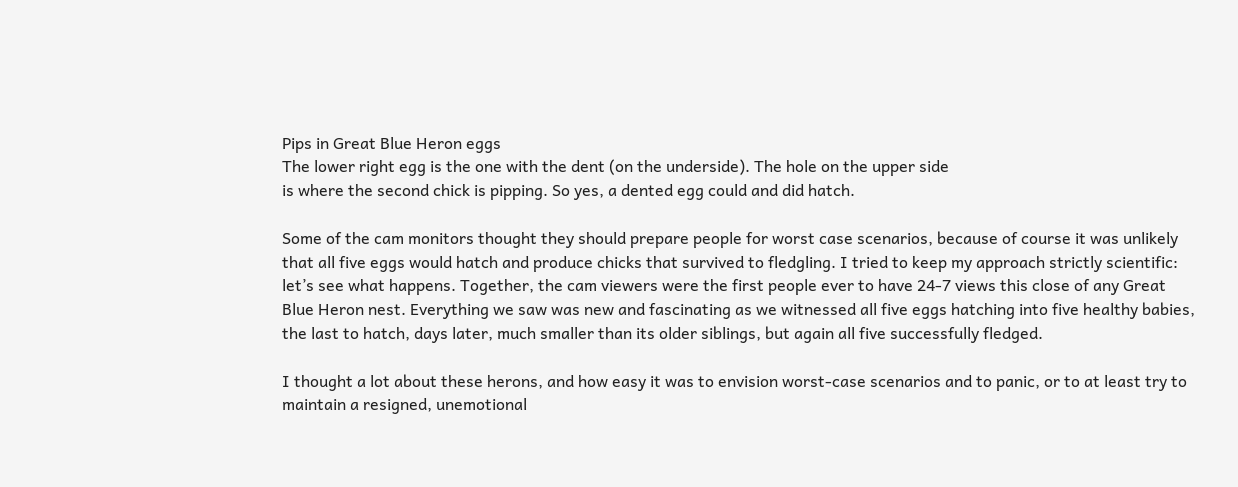Pips in Great Blue Heron eggs
The lower right egg is the one with the dent (on the underside). The hole on the upper side
is where the second chick is pipping. So yes, a dented egg could and did hatch.

Some of the cam monitors thought they should prepare people for worst case scenarios, because of course it was unlikely that all five eggs would hatch and produce chicks that survived to fledgling. I tried to keep my approach strictly scientific: let’s see what happens. Together, the cam viewers were the first people ever to have 24-7 views this close of any Great Blue Heron nest. Everything we saw was new and fascinating as we witnessed all five eggs hatching into five healthy babies, the last to hatch, days later, much smaller than its older siblings, but again all five successfully fledged.

I thought a lot about these herons, and how easy it was to envision worst-case scenarios and to panic, or to at least try to maintain a resigned, unemotional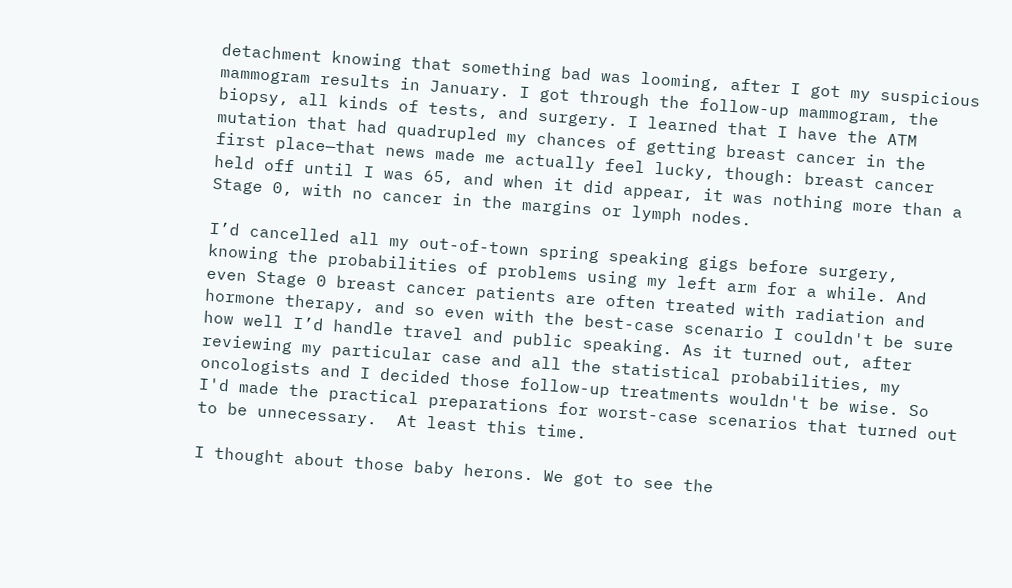detachment knowing that something bad was looming, after I got my suspicious mammogram results in January. I got through the follow-up mammogram, the biopsy, all kinds of tests, and surgery. I learned that I have the ATM mutation that had quadrupled my chances of getting breast cancer in the first place—that news made me actually feel lucky, though: breast cancer held off until I was 65, and when it did appear, it was nothing more than a Stage 0, with no cancer in the margins or lymph nodes.

I’d cancelled all my out-of-town spring speaking gigs before surgery, knowing the probabilities of problems using my left arm for a while. And even Stage 0 breast cancer patients are often treated with radiation and hormone therapy, and so even with the best-case scenario I couldn't be sure how well I’d handle travel and public speaking. As it turned out, after reviewing my particular case and all the statistical probabilities, my oncologists and I decided those follow-up treatments wouldn't be wise. So I'd made the practical preparations for worst-case scenarios that turned out to be unnecessary.  At least this time.

I thought about those baby herons. We got to see the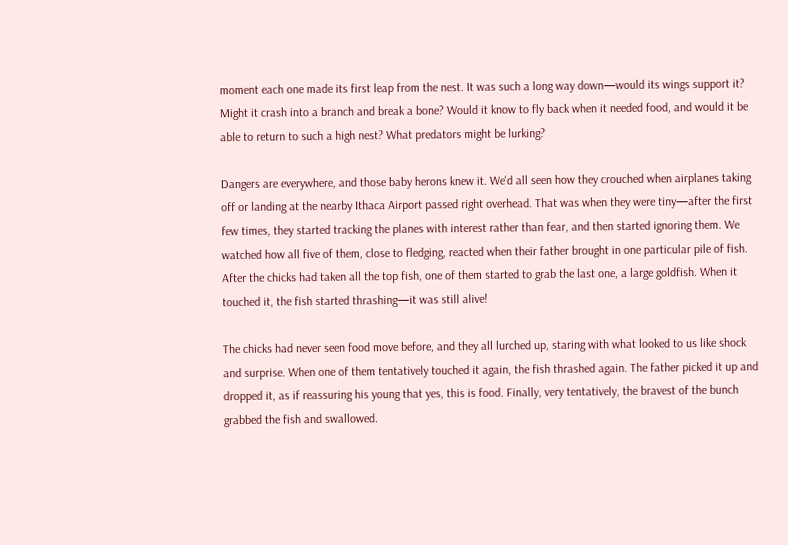moment each one made its first leap from the nest. It was such a long way down—would its wings support it? Might it crash into a branch and break a bone? Would it know to fly back when it needed food, and would it be able to return to such a high nest? What predators might be lurking?

Dangers are everywhere, and those baby herons knew it. We'd all seen how they crouched when airplanes taking off or landing at the nearby Ithaca Airport passed right overhead. That was when they were tiny—after the first few times, they started tracking the planes with interest rather than fear, and then started ignoring them. We watched how all five of them, close to fledging, reacted when their father brought in one particular pile of fish. After the chicks had taken all the top fish, one of them started to grab the last one, a large goldfish. When it touched it, the fish started thrashing—it was still alive!

The chicks had never seen food move before, and they all lurched up, staring with what looked to us like shock and surprise. When one of them tentatively touched it again, the fish thrashed again. The father picked it up and dropped it, as if reassuring his young that yes, this is food. Finally, very tentatively, the bravest of the bunch grabbed the fish and swallowed.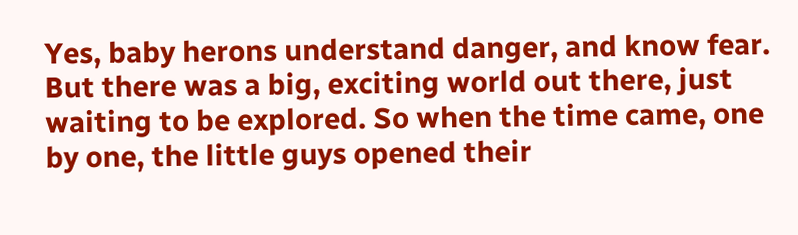Yes, baby herons understand danger, and know fear. But there was a big, exciting world out there, just waiting to be explored. So when the time came, one by one, the little guys opened their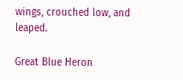wings, crouched low, and leaped.

Great Blue Heron